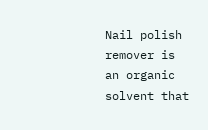Nail polish remover is an organic solvent that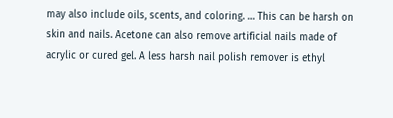may also include oils, scents, and coloring. … This can be harsh on skin and nails. Acetone can also remove artificial nails made of acrylic or cured gel. A less harsh nail polish remover is ethyl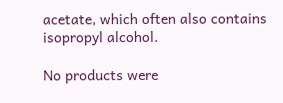acetate, which often also contains isopropyl alcohol.

No products were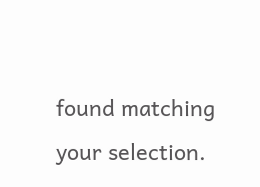found matching your selection.